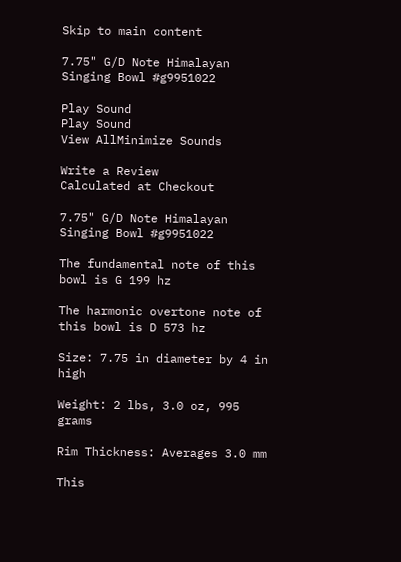Skip to main content

7.75" G/D Note Himalayan Singing Bowl #g9951022

Play Sound
Play Sound
View AllMinimize Sounds

Write a Review
Calculated at Checkout

7.75" G/D Note Himalayan Singing Bowl #g9951022

The fundamental note of this bowl is G 199 hz

The harmonic overtone note of this bowl is D 573 hz

Size: 7.75 in diameter by 4 in high

Weight: 2 lbs, 3.0 oz, 995 grams

Rim Thickness: Averages 3.0 mm

This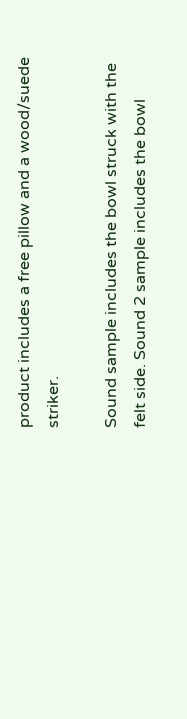product includes a free pillow and a wood/suede striker.

Sound sample includes the bowl struck with the felt side. Sound 2 sample includes the bowl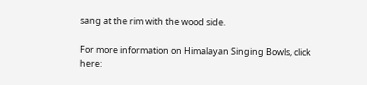sang at the rim with the wood side.

For more information on Himalayan Singing Bowls, click here: